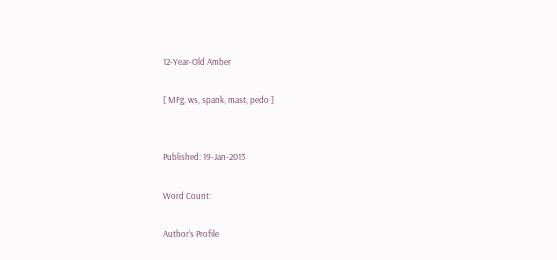12-Year-Old Amber

[ MFg, ws, spank, mast, pedo ]


Published: 19-Jan-2013

Word Count:

Author's Profile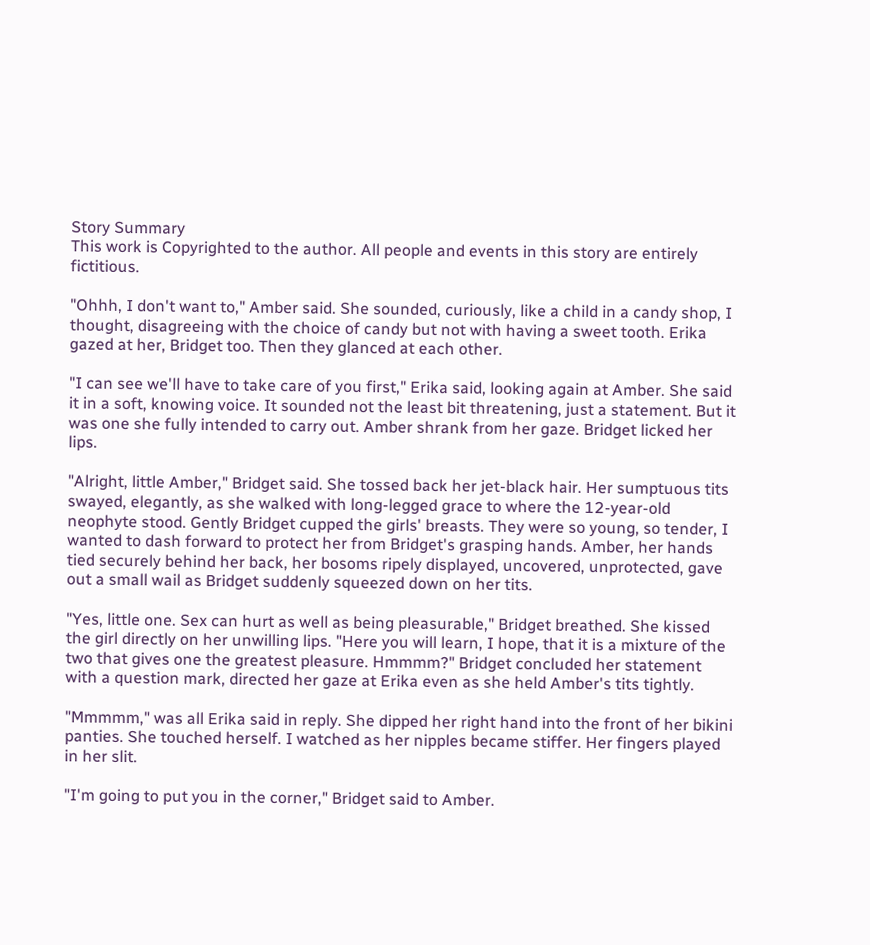Story Summary
This work is Copyrighted to the author. All people and events in this story are entirely fictitious.

"Ohhh, I don't want to," Amber said. She sounded, curiously, like a child in a candy shop, I thought, disagreeing with the choice of candy but not with having a sweet tooth. Erika gazed at her, Bridget too. Then they glanced at each other.

"I can see we'll have to take care of you first," Erika said, looking again at Amber. She said it in a soft, knowing voice. It sounded not the least bit threatening, just a statement. But it was one she fully intended to carry out. Amber shrank from her gaze. Bridget licked her lips.

"Alright, little Amber," Bridget said. She tossed back her jet-black hair. Her sumptuous tits swayed, elegantly, as she walked with long-legged grace to where the 12-year-old neophyte stood. Gently Bridget cupped the girls' breasts. They were so young, so tender, I wanted to dash forward to protect her from Bridget's grasping hands. Amber, her hands tied securely behind her back, her bosoms ripely displayed, uncovered, unprotected, gave out a small wail as Bridget suddenly squeezed down on her tits.

"Yes, little one. Sex can hurt as well as being pleasurable," Bridget breathed. She kissed the girl directly on her unwilling lips. "Here you will learn, I hope, that it is a mixture of the two that gives one the greatest pleasure. Hmmmm?" Bridget concluded her statement with a question mark, directed her gaze at Erika even as she held Amber's tits tightly.

"Mmmmm," was all Erika said in reply. She dipped her right hand into the front of her bikini panties. She touched herself. I watched as her nipples became stiffer. Her fingers played in her slit.

"I'm going to put you in the corner," Bridget said to Amber.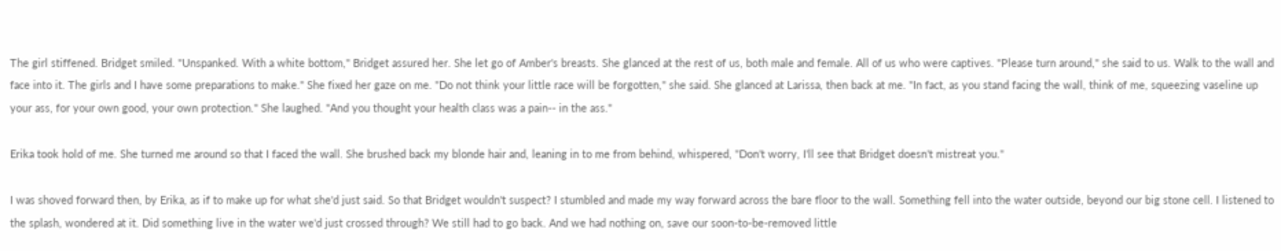The girl stiffened. Bridget smiled. "Unspanked. With a white bottom," Bridget assured her. She let go of Amber's breasts. She glanced at the rest of us, both male and female. All of us who were captives. "Please turn around," she said to us. Walk to the wall and face into it. The girls and I have some preparations to make." She fixed her gaze on me. "Do not think your little race will be forgotten," she said. She glanced at Larissa, then back at me. "In fact, as you stand facing the wall, think of me, squeezing vaseline up your ass, for your own good, your own protection." She laughed. "And you thought your health class was a pain-- in the ass."

Erika took hold of me. She turned me around so that I faced the wall. She brushed back my blonde hair and, leaning in to me from behind, whispered, "Don't worry, I'll see that Bridget doesn't mistreat you."

I was shoved forward then, by Erika, as if to make up for what she'd just said. So that Bridget wouldn't suspect? I stumbled and made my way forward across the bare floor to the wall. Something fell into the water outside, beyond our big stone cell. I listened to the splash, wondered at it. Did something live in the water we'd just crossed through? We still had to go back. And we had nothing on, save our soon-to-be-removed little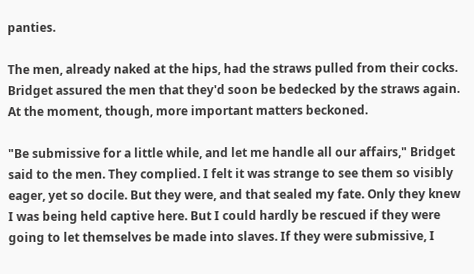panties.

The men, already naked at the hips, had the straws pulled from their cocks. Bridget assured the men that they'd soon be bedecked by the straws again. At the moment, though, more important matters beckoned.

"Be submissive for a little while, and let me handle all our affairs," Bridget said to the men. They complied. I felt it was strange to see them so visibly eager, yet so docile. But they were, and that sealed my fate. Only they knew I was being held captive here. But I could hardly be rescued if they were going to let themselves be made into slaves. If they were submissive, I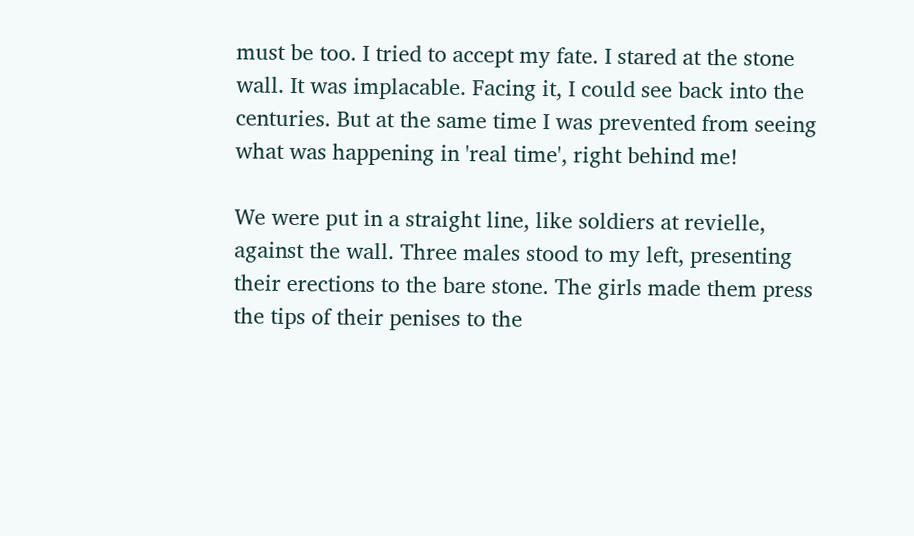must be too. I tried to accept my fate. I stared at the stone wall. It was implacable. Facing it, I could see back into the centuries. But at the same time I was prevented from seeing what was happening in 'real time', right behind me!

We were put in a straight line, like soldiers at revielle, against the wall. Three males stood to my left, presenting their erections to the bare stone. The girls made them press the tips of their penises to the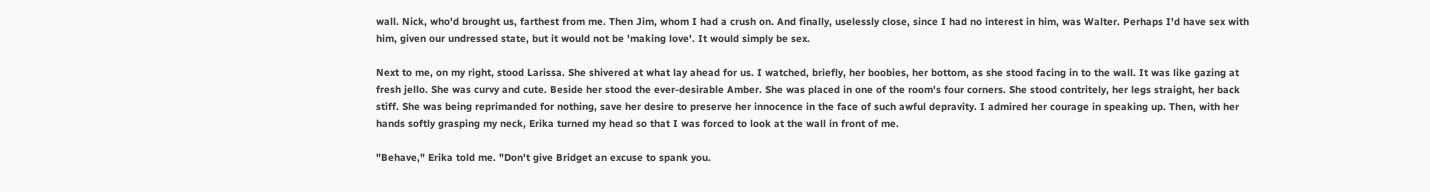wall. Nick, who'd brought us, farthest from me. Then Jim, whom I had a crush on. And finally, uselessly close, since I had no interest in him, was Walter. Perhaps I'd have sex with him, given our undressed state, but it would not be 'making love'. It would simply be sex.

Next to me, on my right, stood Larissa. She shivered at what lay ahead for us. I watched, briefly, her boobies, her bottom, as she stood facing in to the wall. It was like gazing at fresh jello. She was curvy and cute. Beside her stood the ever-desirable Amber. She was placed in one of the room's four corners. She stood contritely, her legs straight, her back stiff. She was being reprimanded for nothing, save her desire to preserve her innocence in the face of such awful depravity. I admired her courage in speaking up. Then, with her hands softly grasping my neck, Erika turned my head so that I was forced to look at the wall in front of me.

"Behave," Erika told me. "Don't give Bridget an excuse to spank you.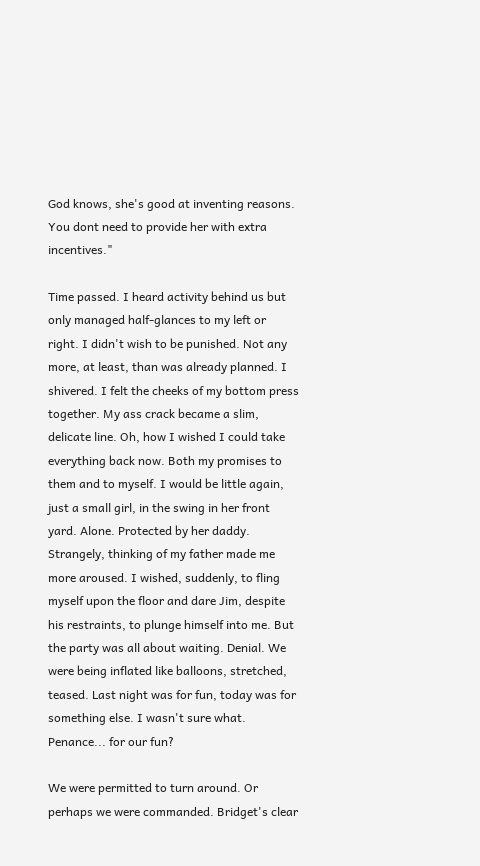God knows, she's good at inventing reasons. You dont need to provide her with extra incentives."

Time passed. I heard activity behind us but only managed half-glances to my left or right. I didn't wish to be punished. Not any more, at least, than was already planned. I shivered. I felt the cheeks of my bottom press together. My ass crack became a slim, delicate line. Oh, how I wished I could take everything back now. Both my promises to them and to myself. I would be little again, just a small girl, in the swing in her front yard. Alone. Protected by her daddy. Strangely, thinking of my father made me more aroused. I wished, suddenly, to fling myself upon the floor and dare Jim, despite his restraints, to plunge himself into me. But the party was all about waiting. Denial. We were being inflated like balloons, stretched, teased. Last night was for fun, today was for something else. I wasn't sure what. Penance... for our fun?

We were permitted to turn around. Or perhaps we were commanded. Bridget's clear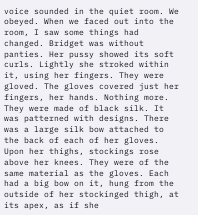voice sounded in the quiet room. We obeyed. When we faced out into the room, I saw some things had changed. Bridget was without panties. Her pussy showed its soft curls. Lightly she stroked within it, using her fingers. They were gloved. The gloves covered just her fingers, her hands. Nothing more. They were made of black silk. It was patterned with designs. There was a large silk bow attached to the back of each of her gloves. Upon her thighs, stockings rose above her knees. They were of the same material as the gloves. Each had a big bow on it, hung from the outside of her stockinged thigh, at its apex, as if she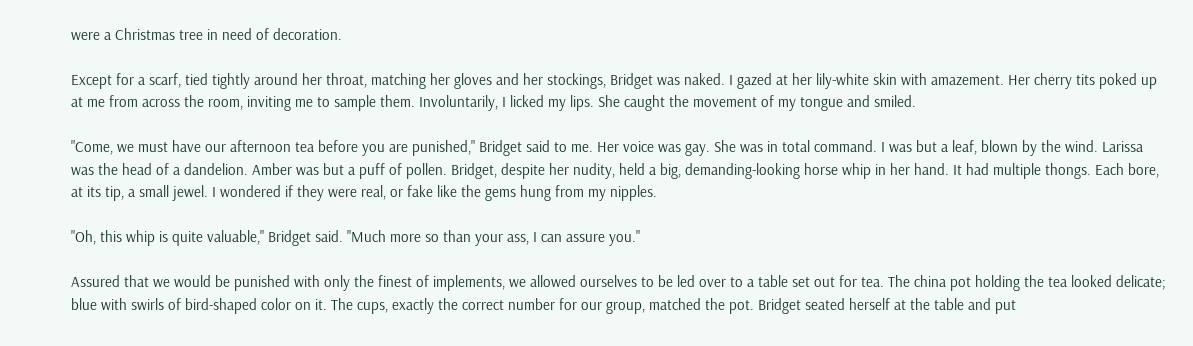were a Christmas tree in need of decoration.

Except for a scarf, tied tightly around her throat, matching her gloves and her stockings, Bridget was naked. I gazed at her lily-white skin with amazement. Her cherry tits poked up at me from across the room, inviting me to sample them. Involuntarily, I licked my lips. She caught the movement of my tongue and smiled.

"Come, we must have our afternoon tea before you are punished," Bridget said to me. Her voice was gay. She was in total command. I was but a leaf, blown by the wind. Larissa was the head of a dandelion. Amber was but a puff of pollen. Bridget, despite her nudity, held a big, demanding-looking horse whip in her hand. It had multiple thongs. Each bore, at its tip, a small jewel. I wondered if they were real, or fake like the gems hung from my nipples.

"Oh, this whip is quite valuable," Bridget said. "Much more so than your ass, I can assure you."

Assured that we would be punished with only the finest of implements, we allowed ourselves to be led over to a table set out for tea. The china pot holding the tea looked delicate; blue with swirls of bird-shaped color on it. The cups, exactly the correct number for our group, matched the pot. Bridget seated herself at the table and put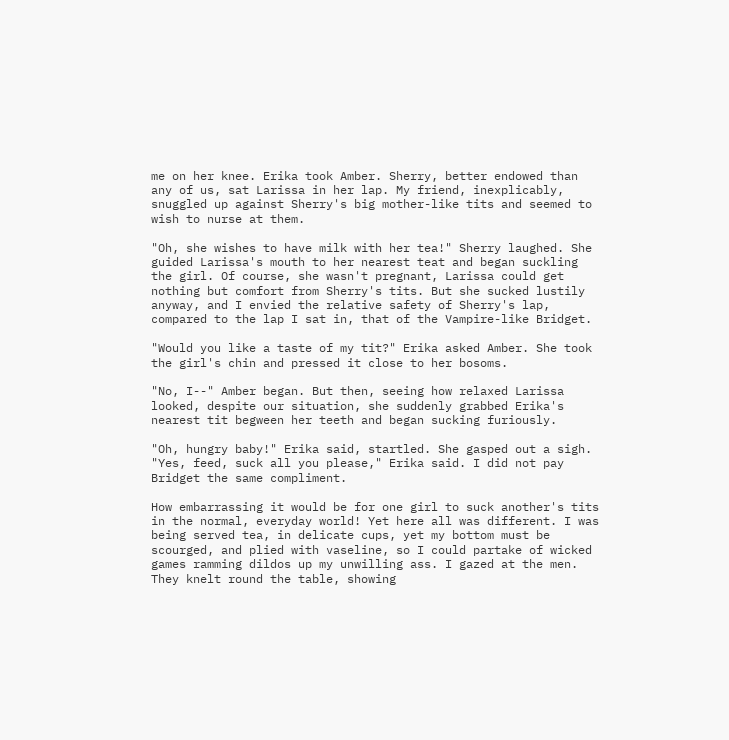me on her knee. Erika took Amber. Sherry, better endowed than any of us, sat Larissa in her lap. My friend, inexplicably, snuggled up against Sherry's big mother-like tits and seemed to wish to nurse at them.

"Oh, she wishes to have milk with her tea!" Sherry laughed. She guided Larissa's mouth to her nearest teat and began suckling the girl. Of course, she wasn't pregnant, Larissa could get nothing but comfort from Sherry's tits. But she sucked lustily anyway, and I envied the relative safety of Sherry's lap, compared to the lap I sat in, that of the Vampire-like Bridget.

"Would you like a taste of my tit?" Erika asked Amber. She took the girl's chin and pressed it close to her bosoms.

"No, I--" Amber began. But then, seeing how relaxed Larissa looked, despite our situation, she suddenly grabbed Erika's nearest tit begween her teeth and began sucking furiously.

"Oh, hungry baby!" Erika said, startled. She gasped out a sigh. "Yes, feed, suck all you please," Erika said. I did not pay Bridget the same compliment.

How embarrassing it would be for one girl to suck another's tits in the normal, everyday world! Yet here all was different. I was being served tea, in delicate cups, yet my bottom must be scourged, and plied with vaseline, so I could partake of wicked games ramming dildos up my unwilling ass. I gazed at the men. They knelt round the table, showing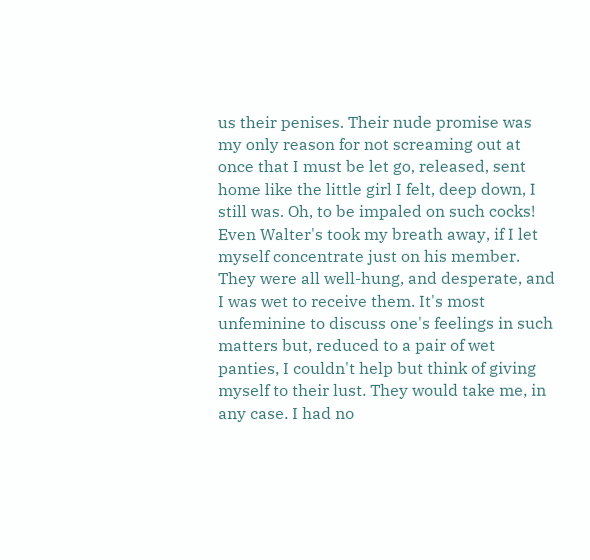us their penises. Their nude promise was my only reason for not screaming out at once that I must be let go, released, sent home like the little girl I felt, deep down, I still was. Oh, to be impaled on such cocks! Even Walter's took my breath away, if I let myself concentrate just on his member. They were all well-hung, and desperate, and I was wet to receive them. It's most unfeminine to discuss one's feelings in such matters but, reduced to a pair of wet panties, I couldn't help but think of giving myself to their lust. They would take me, in any case. I had no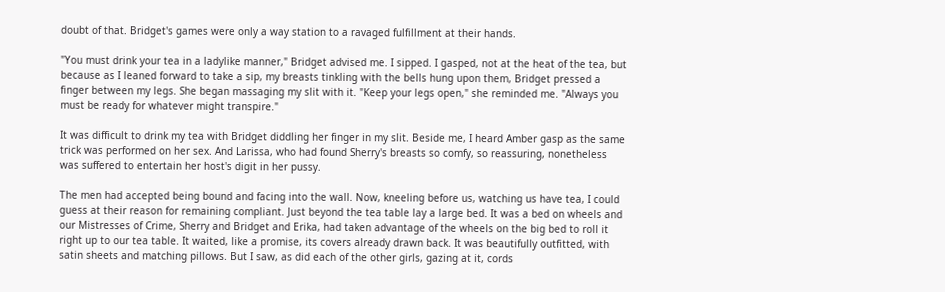doubt of that. Bridget's games were only a way station to a ravaged fulfillment at their hands.

"You must drink your tea in a ladylike manner," Bridget advised me. I sipped. I gasped, not at the heat of the tea, but because as I leaned forward to take a sip, my breasts tinkling with the bells hung upon them, Bridget pressed a finger between my legs. She began massaging my slit with it. "Keep your legs open," she reminded me. "Always you must be ready for whatever might transpire."

It was difficult to drink my tea with Bridget diddling her finger in my slit. Beside me, I heard Amber gasp as the same trick was performed on her sex. And Larissa, who had found Sherry's breasts so comfy, so reassuring, nonetheless was suffered to entertain her host's digit in her pussy.

The men had accepted being bound and facing into the wall. Now, kneeling before us, watching us have tea, I could guess at their reason for remaining compliant. Just beyond the tea table lay a large bed. It was a bed on wheels and our Mistresses of Crime, Sherry and Bridget and Erika, had taken advantage of the wheels on the big bed to roll it right up to our tea table. It waited, like a promise, its covers already drawn back. It was beautifully outfitted, with satin sheets and matching pillows. But I saw, as did each of the other girls, gazing at it, cords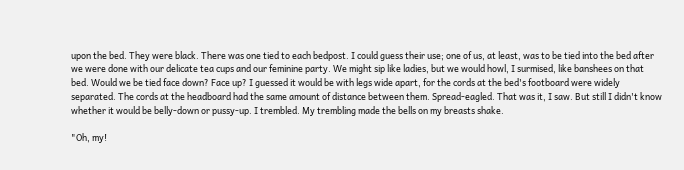upon the bed. They were black. There was one tied to each bedpost. I could guess their use; one of us, at least, was to be tied into the bed after we were done with our delicate tea cups and our feminine party. We might sip like ladies, but we would howl, I surmised, like banshees on that bed. Would we be tied face down? Face up? I guessed it would be with legs wide apart, for the cords at the bed's footboard were widely separated. The cords at the headboard had the same amount of distance between them. Spread-eagled. That was it, I saw. But still I didn't know whether it would be belly-down or pussy-up. I trembled. My trembling made the bells on my breasts shake.

"Oh, my!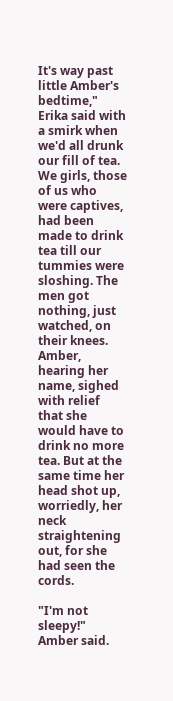It's way past little Amber's bedtime," Erika said with a smirk when we'd all drunk our fill of tea. We girls, those of us who were captives, had been made to drink tea till our tummies were sloshing. The men got nothing, just watched, on their knees. Amber, hearing her name, sighed with relief that she would have to drink no more tea. But at the same time her head shot up, worriedly, her neck straightening out, for she had seen the cords.

"I'm not sleepy!" Amber said.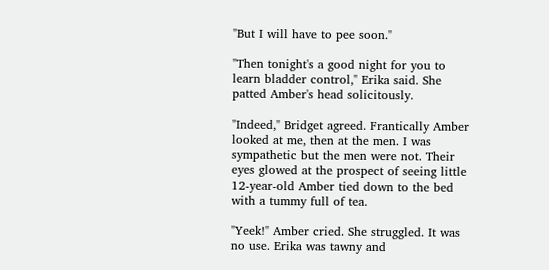"But I will have to pee soon."

"Then tonight's a good night for you to learn bladder control," Erika said. She patted Amber's head solicitously.

"Indeed," Bridget agreed. Frantically Amber looked at me, then at the men. I was sympathetic but the men were not. Their eyes glowed at the prospect of seeing little 12-year-old Amber tied down to the bed with a tummy full of tea.

"Yeek!" Amber cried. She struggled. It was no use. Erika was tawny and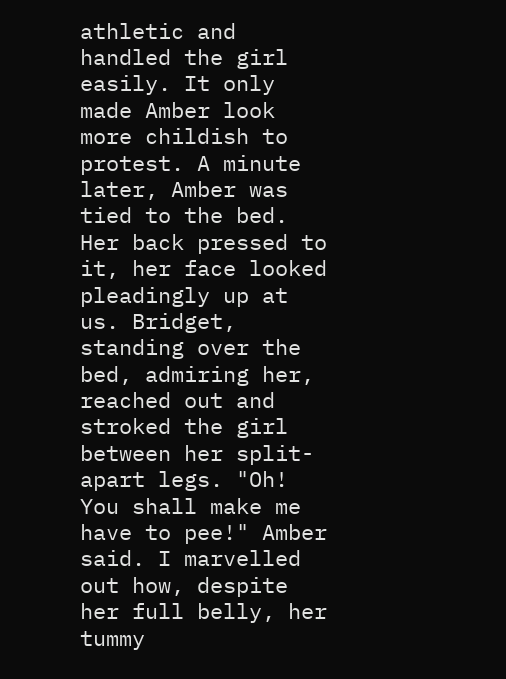athletic and handled the girl easily. It only made Amber look more childish to protest. A minute later, Amber was tied to the bed. Her back pressed to it, her face looked pleadingly up at us. Bridget, standing over the bed, admiring her, reached out and stroked the girl between her split-apart legs. "Oh! You shall make me have to pee!" Amber said. I marvelled out how, despite her full belly, her tummy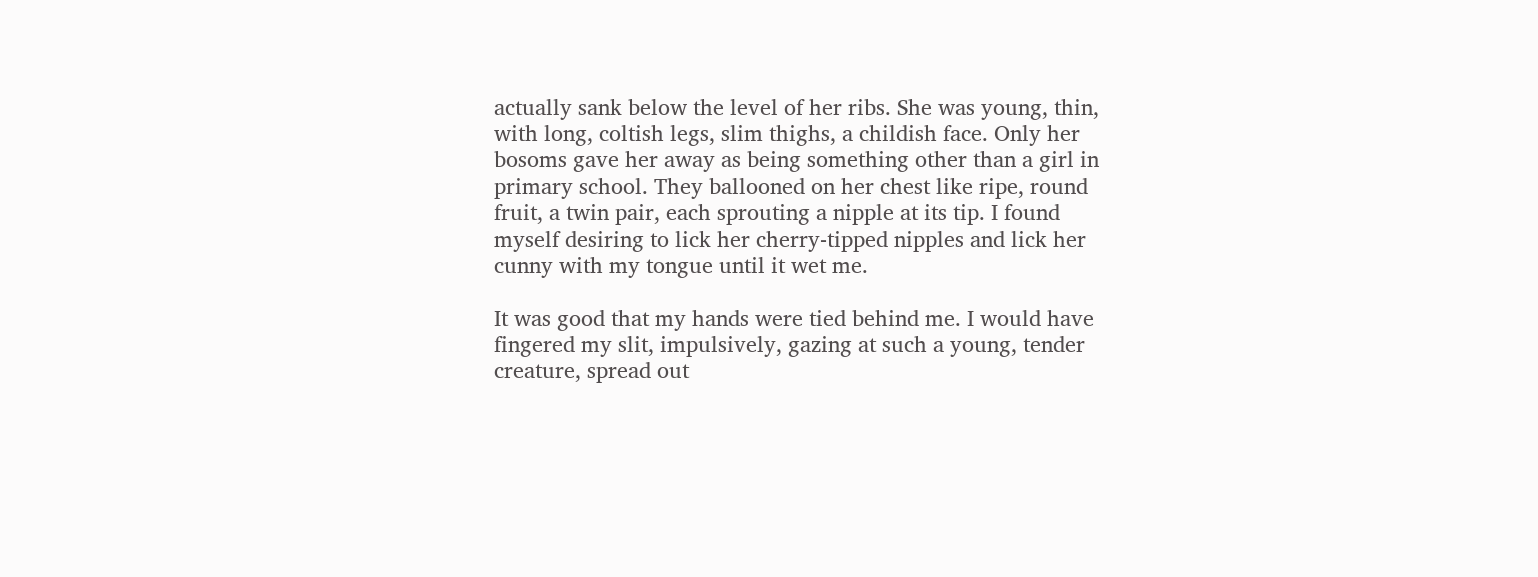actually sank below the level of her ribs. She was young, thin, with long, coltish legs, slim thighs, a childish face. Only her bosoms gave her away as being something other than a girl in primary school. They ballooned on her chest like ripe, round fruit, a twin pair, each sprouting a nipple at its tip. I found myself desiring to lick her cherry-tipped nipples and lick her cunny with my tongue until it wet me.

It was good that my hands were tied behind me. I would have fingered my slit, impulsively, gazing at such a young, tender creature, spread out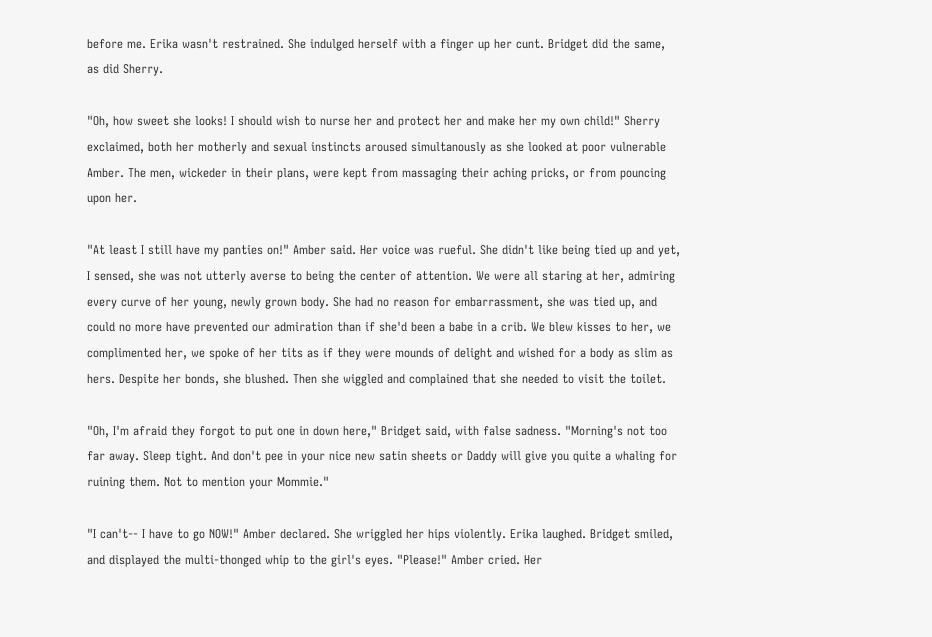before me. Erika wasn't restrained. She indulged herself with a finger up her cunt. Bridget did the same, as did Sherry.

"Oh, how sweet she looks! I should wish to nurse her and protect her and make her my own child!" Sherry exclaimed, both her motherly and sexual instincts aroused simultanously as she looked at poor vulnerable Amber. The men, wickeder in their plans, were kept from massaging their aching pricks, or from pouncing upon her.

"At least I still have my panties on!" Amber said. Her voice was rueful. She didn't like being tied up and yet, I sensed, she was not utterly averse to being the center of attention. We were all staring at her, admiring every curve of her young, newly grown body. She had no reason for embarrassment, she was tied up, and could no more have prevented our admiration than if she'd been a babe in a crib. We blew kisses to her, we complimented her, we spoke of her tits as if they were mounds of delight and wished for a body as slim as hers. Despite her bonds, she blushed. Then she wiggled and complained that she needed to visit the toilet.

"Oh, I'm afraid they forgot to put one in down here," Bridget said, with false sadness. "Morning's not too far away. Sleep tight. And don't pee in your nice new satin sheets or Daddy will give you quite a whaling for ruining them. Not to mention your Mommie."

"I can't-- I have to go NOW!" Amber declared. She wriggled her hips violently. Erika laughed. Bridget smiled, and displayed the multi-thonged whip to the girl's eyes. "Please!" Amber cried. Her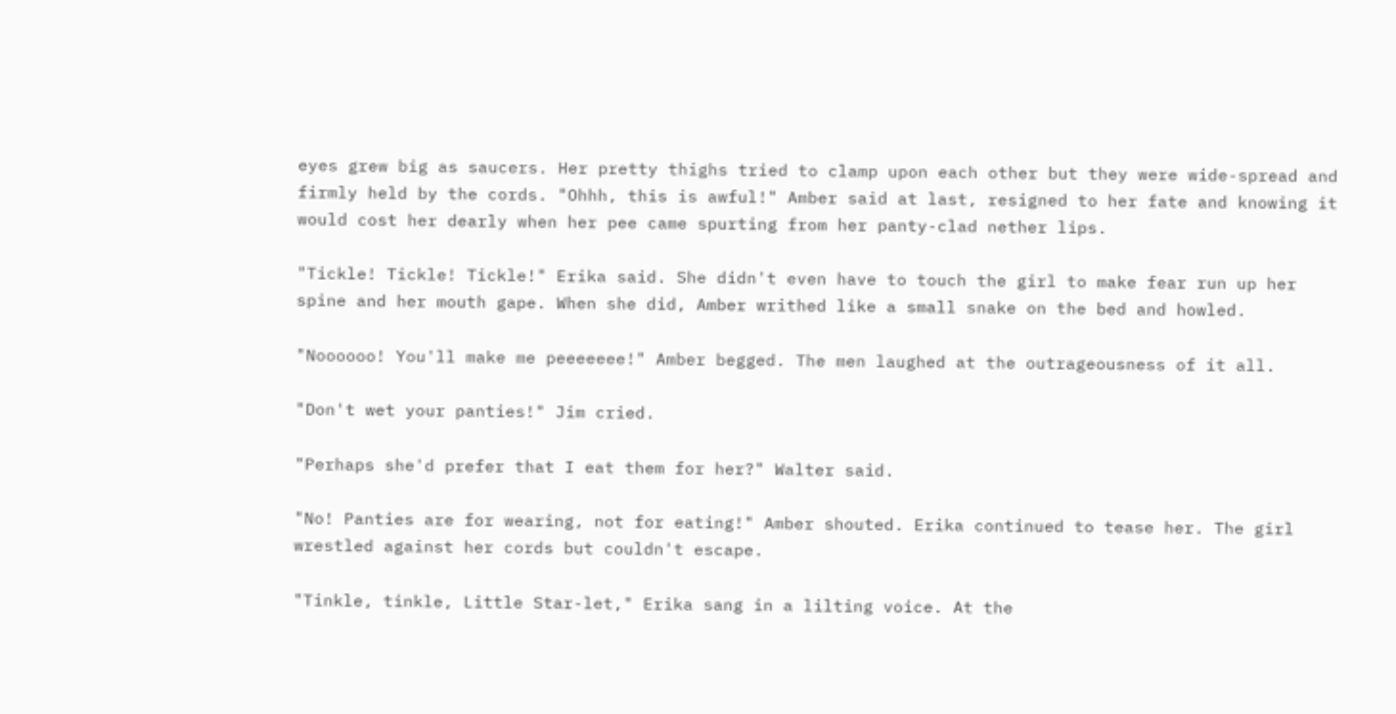eyes grew big as saucers. Her pretty thighs tried to clamp upon each other but they were wide-spread and firmly held by the cords. "Ohhh, this is awful!" Amber said at last, resigned to her fate and knowing it would cost her dearly when her pee came spurting from her panty-clad nether lips.

"Tickle! Tickle! Tickle!" Erika said. She didn't even have to touch the girl to make fear run up her spine and her mouth gape. When she did, Amber writhed like a small snake on the bed and howled.

"Noooooo! You'll make me peeeeeee!" Amber begged. The men laughed at the outrageousness of it all.

"Don't wet your panties!" Jim cried.

"Perhaps she'd prefer that I eat them for her?" Walter said.

"No! Panties are for wearing, not for eating!" Amber shouted. Erika continued to tease her. The girl wrestled against her cords but couldn't escape.

"Tinkle, tinkle, Little Star-let," Erika sang in a lilting voice. At the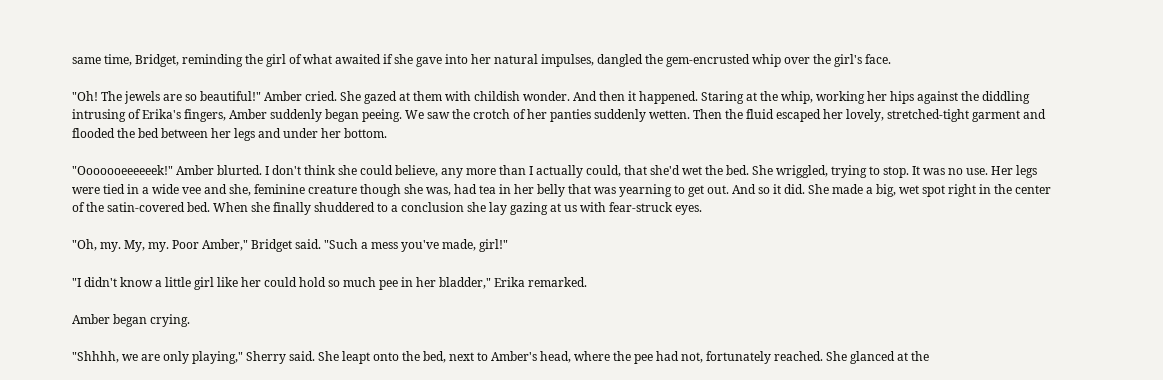same time, Bridget, reminding the girl of what awaited if she gave into her natural impulses, dangled the gem-encrusted whip over the girl's face.

"Oh! The jewels are so beautiful!" Amber cried. She gazed at them with childish wonder. And then it happened. Staring at the whip, working her hips against the diddling intrusing of Erika's fingers, Amber suddenly began peeing. We saw the crotch of her panties suddenly wetten. Then the fluid escaped her lovely, stretched-tight garment and flooded the bed between her legs and under her bottom.

"Ooooooeeeeeek!" Amber blurted. I don't think she could believe, any more than I actually could, that she'd wet the bed. She wriggled, trying to stop. It was no use. Her legs were tied in a wide vee and she, feminine creature though she was, had tea in her belly that was yearning to get out. And so it did. She made a big, wet spot right in the center of the satin-covered bed. When she finally shuddered to a conclusion she lay gazing at us with fear-struck eyes.

"Oh, my. My, my. Poor Amber," Bridget said. "Such a mess you've made, girl!"

"I didn't know a little girl like her could hold so much pee in her bladder," Erika remarked.

Amber began crying.

"Shhhh, we are only playing," Sherry said. She leapt onto the bed, next to Amber's head, where the pee had not, fortunately reached. She glanced at the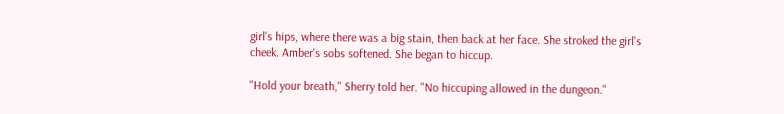girl's hips, where there was a big stain, then back at her face. She stroked the girl's cheek. Amber's sobs softened. She began to hiccup.

"Hold your breath," Sherry told her. "No hiccuping allowed in the dungeon."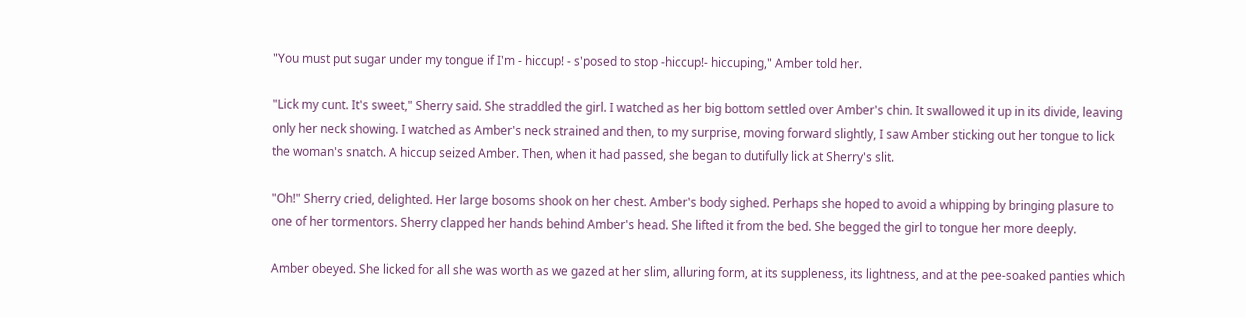"You must put sugar under my tongue if I'm - hiccup! - s'posed to stop -hiccup!- hiccuping," Amber told her.

"Lick my cunt. It's sweet," Sherry said. She straddled the girl. I watched as her big bottom settled over Amber's chin. It swallowed it up in its divide, leaving only her neck showing. I watched as Amber's neck strained and then, to my surprise, moving forward slightly, I saw Amber sticking out her tongue to lick the woman's snatch. A hiccup seized Amber. Then, when it had passed, she began to dutifully lick at Sherry's slit.

"Oh!" Sherry cried, delighted. Her large bosoms shook on her chest. Amber's body sighed. Perhaps she hoped to avoid a whipping by bringing plasure to one of her tormentors. Sherry clapped her hands behind Amber's head. She lifted it from the bed. She begged the girl to tongue her more deeply.

Amber obeyed. She licked for all she was worth as we gazed at her slim, alluring form, at its suppleness, its lightness, and at the pee-soaked panties which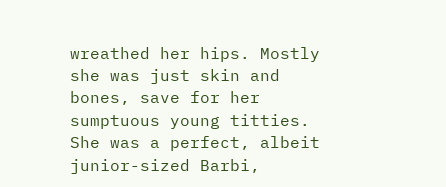wreathed her hips. Mostly she was just skin and bones, save for her sumptuous young titties. She was a perfect, albeit junior-sized Barbi,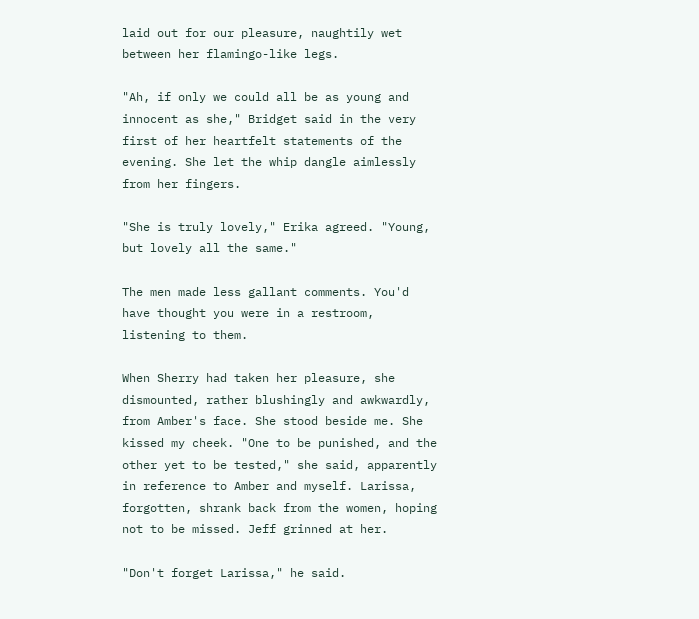laid out for our pleasure, naughtily wet between her flamingo-like legs.

"Ah, if only we could all be as young and innocent as she," Bridget said in the very first of her heartfelt statements of the evening. She let the whip dangle aimlessly from her fingers.

"She is truly lovely," Erika agreed. "Young, but lovely all the same."

The men made less gallant comments. You'd have thought you were in a restroom, listening to them.

When Sherry had taken her pleasure, she dismounted, rather blushingly and awkwardly, from Amber's face. She stood beside me. She kissed my cheek. "One to be punished, and the other yet to be tested," she said, apparently in reference to Amber and myself. Larissa, forgotten, shrank back from the women, hoping not to be missed. Jeff grinned at her.

"Don't forget Larissa," he said.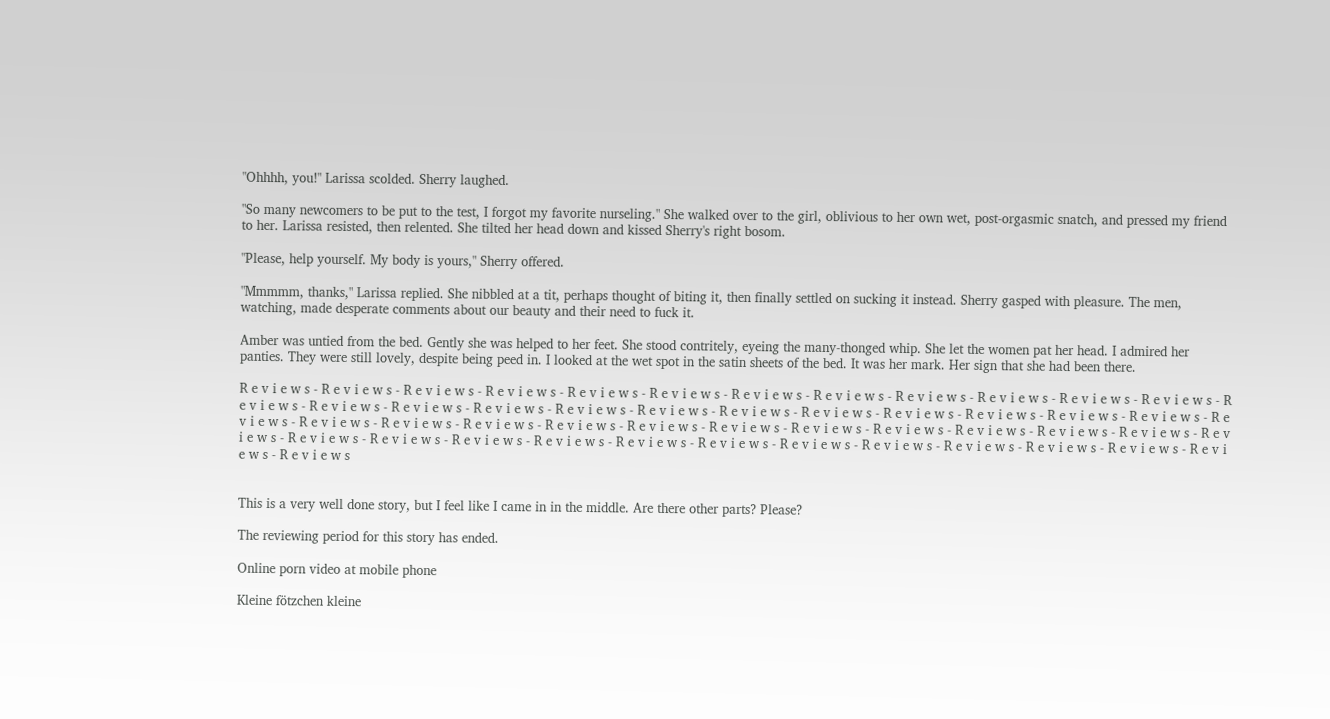"Ohhhh, you!" Larissa scolded. Sherry laughed.

"So many newcomers to be put to the test, I forgot my favorite nurseling." She walked over to the girl, oblivious to her own wet, post-orgasmic snatch, and pressed my friend to her. Larissa resisted, then relented. She tilted her head down and kissed Sherry's right bosom.

"Please, help yourself. My body is yours," Sherry offered.

"Mmmmm, thanks," Larissa replied. She nibbled at a tit, perhaps thought of biting it, then finally settled on sucking it instead. Sherry gasped with pleasure. The men, watching, made desperate comments about our beauty and their need to fuck it.

Amber was untied from the bed. Gently she was helped to her feet. She stood contritely, eyeing the many-thonged whip. She let the women pat her head. I admired her panties. They were still lovely, despite being peed in. I looked at the wet spot in the satin sheets of the bed. It was her mark. Her sign that she had been there.

R e v i e w s - R e v i e w s - R e v i e w s - R e v i e w s - R e v i e w s - R e v i e w s - R e v i e w s - R e v i e w s - R e v i e w s - R e v i e w s - R e v i e w s - R e v i e w s - R e v i e w s - R e v i e w s - R e v i e w s - R e v i e w s - R e v i e w s - R e v i e w s - R e v i e w s - R e v i e w s - R e v i e w s - R e v i e w s - R e v i e w s - R e v i e w s - R e v i e w s - R e v i e w s - R e v i e w s - R e v i e w s - R e v i e w s - R e v i e w s - R e v i e w s - R e v i e w s - R e v i e w s - R e v i e w s - R e v i e w s - R e v i e w s - R e v i e w s - R e v i e w s - R e v i e w s - R e v i e w s - R e v i e w s - R e v i e w s - R e v i e w s - R e v i e w s - R e v i e w s - R e v i e w s - R e v i e w s - R e v i e w s - R e v i e w s - R e v i e w s


This is a very well done story, but I feel like I came in in the middle. Are there other parts? Please?

The reviewing period for this story has ended.

Online porn video at mobile phone

Kleine fötzchen kleine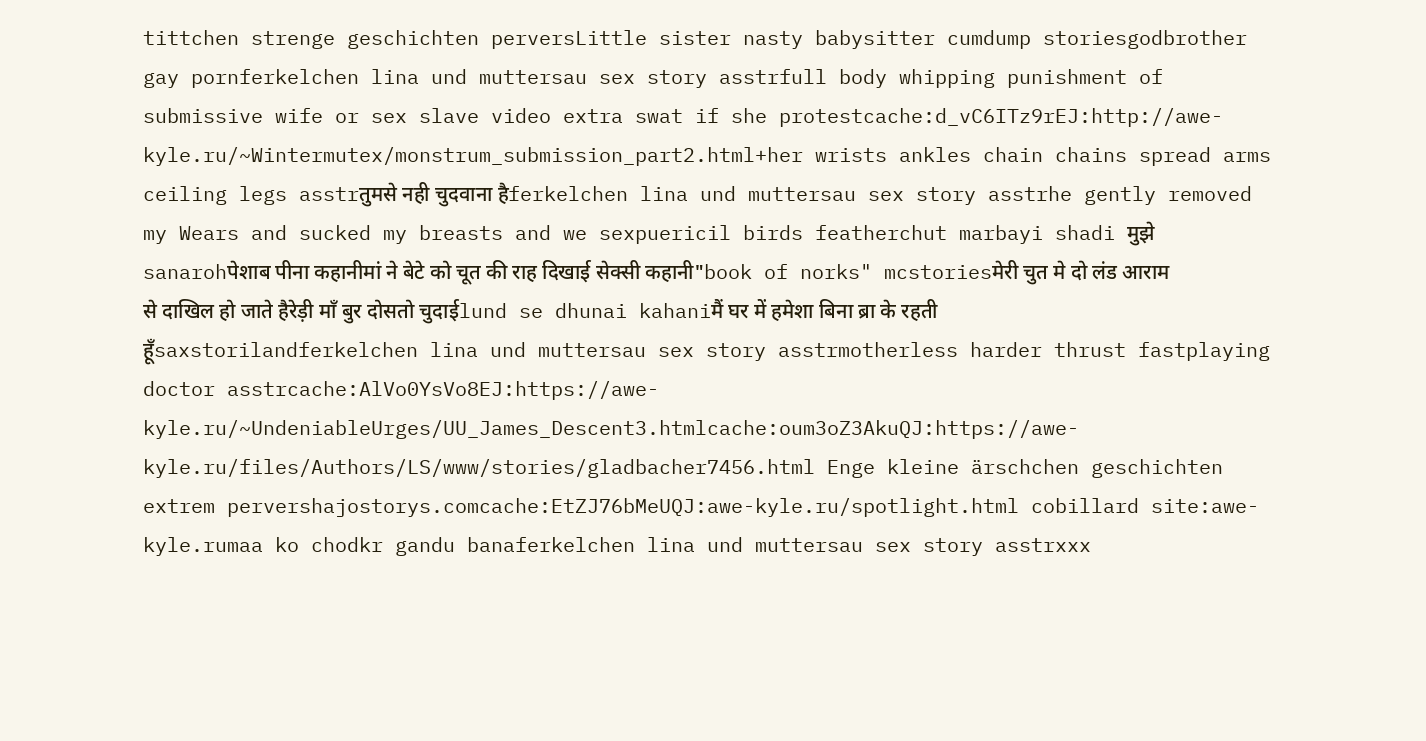tittchen strenge geschichten perversLittle sister nasty babysitter cumdump storiesgodbrother gay pornferkelchen lina und muttersau sex story asstrfull body whipping punishment of submissive wife or sex slave video extra swat if she protestcache:d_vC6ITz9rEJ:http://awe-kyle.ru/~Wintermutex/monstrum_submission_part2.html+her wrists ankles chain chains spread arms ceiling legs asstrतुमसे नही चुदवाना हैferkelchen lina und muttersau sex story asstrhe gently removed my Wears and sucked my breasts and we sexpuericil birds featherchut marbayi shadi मुझे sanarohपेशाब पीना कहानीमां ने बेटे को चूत की राह दिखाई सेक्सी कहानी"book of norks" mcstoriesमेरी चुत मे दो लंड आराम से दाखिल हो जाते हैरेड़ी माँ बुर दोसतो चुदाईlund se dhunai kahaniमैं घर में हमेशा बिना ब्रा के रहती हूँsaxstorilandferkelchen lina und muttersau sex story asstrmotherless harder thrust fastplaying doctor asstrcache:AlVo0YsVo8EJ:https://awe-kyle.ru/~UndeniableUrges/UU_James_Descent3.htmlcache:oum3oZ3AkuQJ:https://awe-kyle.ru/files/Authors/LS/www/stories/gladbacher7456.html Enge kleine ärschchen geschichten extrem pervershajostorys.comcache:EtZJ76bMeUQJ:awe-kyle.ru/spotlight.html cobillard site:awe-kyle.rumaa ko chodkr gandu banaferkelchen lina und muttersau sex story asstrxxx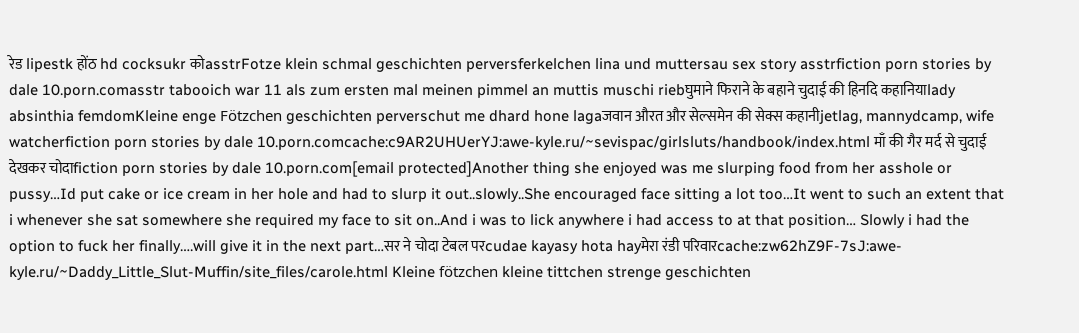रेड lipestk होंठ hd cocksukr कोasstrFotze klein schmal geschichten perversferkelchen lina und muttersau sex story asstrfiction porn stories by dale 10.porn.comasstr tabooich war 11 als zum ersten mal meinen pimmel an muttis muschi riebघुमाने फिराने के बहाने चुदाई की हिनदि कहानियाlady absinthia femdomKleine enge Fötzchen geschichten perverschut me dhard hone lagaजवान औरत और सेल्समेन की सेक्स कहानीjetlag, mannydcamp, wife watcherfiction porn stories by dale 10.porn.comcache:c9AR2UHUerYJ:awe-kyle.ru/~sevispac/girlsluts/handbook/index.html माँ की गैर मर्द से चुदाई देखकर चोदाfiction porn stories by dale 10.porn.com[email protected]Another thing she enjoyed was me slurping food from her asshole or pussy…Id put cake or ice cream in her hole and had to slurp it out..slowly..She encouraged face sitting a lot too…It went to such an extent that i whenever she sat somewhere she required my face to sit on..And i was to lick anywhere i had access to at that position… Slowly i had the option to fuck her finally….will give it in the next part…सर ने चोदा टेबल परcudae kayasy hota hayमेरा रंडी परिवारcache:zw62hZ9F-7sJ:awe-kyle.ru/~Daddy_Little_Slut-Muffin/site_files/carole.html Kleine fötzchen kleine tittchen strenge geschichten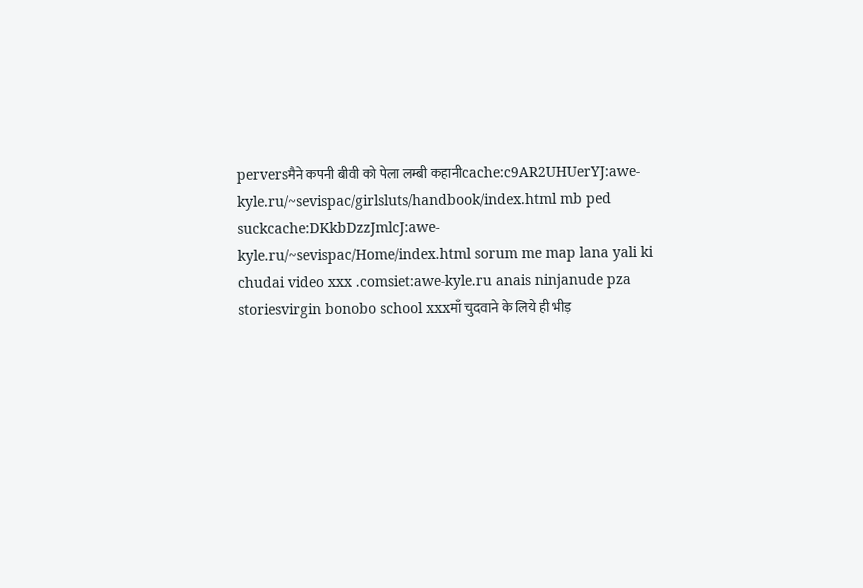perversमैने कपनी बीवी को पेला लम्बी कहानीcache:c9AR2UHUerYJ:awe-kyle.ru/~sevispac/girlsluts/handbook/index.html mb ped suckcache:DKkbDzzJmlcJ:awe-kyle.ru/~sevispac/Home/index.html sorum me map lana yali ki chudai video xxx .comsiet:awe-kyle.ru anais ninjanude pza storiesvirgin bonobo school xxxमाँ चुदवाने के लिये ही भीड़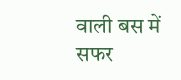वाली बस में सफर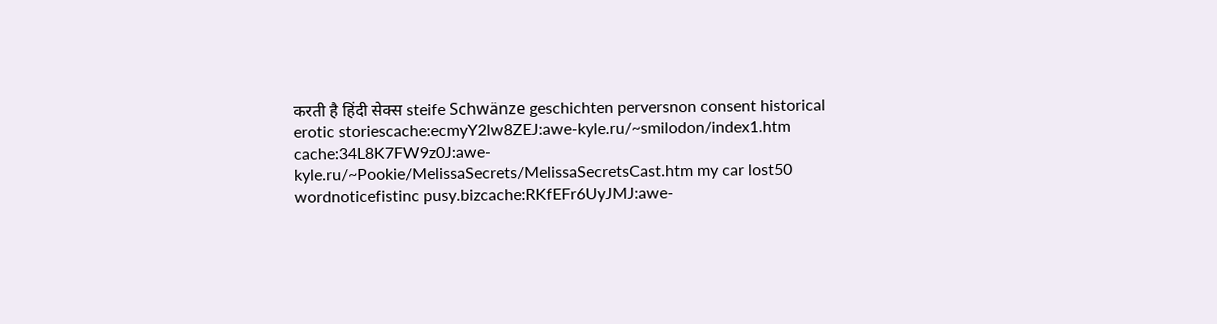करती है हिंदी सेक्स steife Schwänze geschichten perversnon consent historical erotic storiescache:ecmyY2lw8ZEJ:awe-kyle.ru/~smilodon/index1.htm cache:34L8K7FW9z0J:awe-kyle.ru/~Pookie/MelissaSecrets/MelissaSecretsCast.htm my car lost50 wordnoticefistinc pusy.bizcache:RKfEFr6UyJMJ:awe-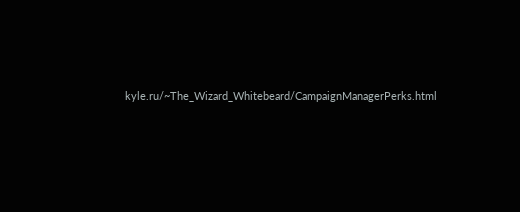kyle.ru/~The_Wizard_Whitebeard/CampaignManagerPerks.html